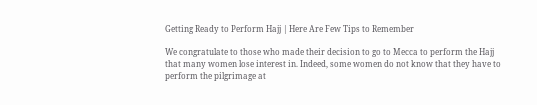Getting Ready to Perform Hajj | Here Are Few Tips to Remember

We congratulate to those who made their decision to go to Mecca to perform the Hajj that many women lose interest in. Indeed, some women do not know that they have to perform the pilgrimage at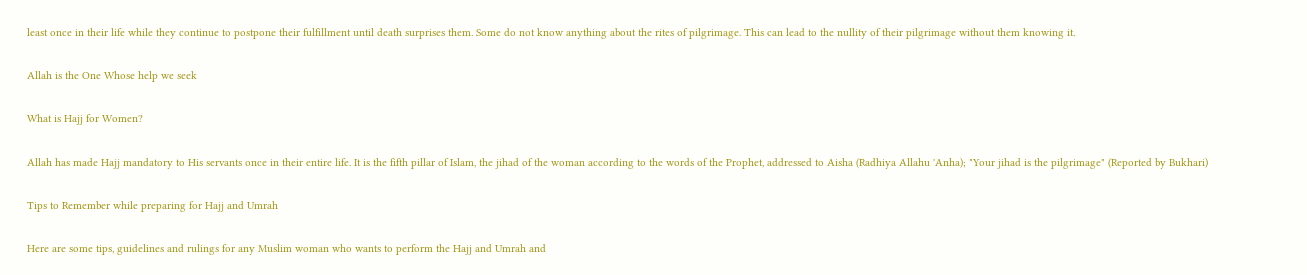least once in their life while they continue to postpone their fulfillment until death surprises them. Some do not know anything about the rites of pilgrimage. This can lead to the nullity of their pilgrimage without them knowing it.

Allah is the One Whose help we seek

What is Hajj for Women?

Allah has made Hajj mandatory to His servants once in their entire life. It is the fifth pillar of Islam, the jihad of the woman according to the words of the Prophet, addressed to Aisha (Radhiya Allahu 'Anha); "Your jihad is the pilgrimage" (Reported by Bukhari)

Tips to Remember while preparing for Hajj and Umrah

Here are some tips, guidelines and rulings for any Muslim woman who wants to perform the Hajj and Umrah and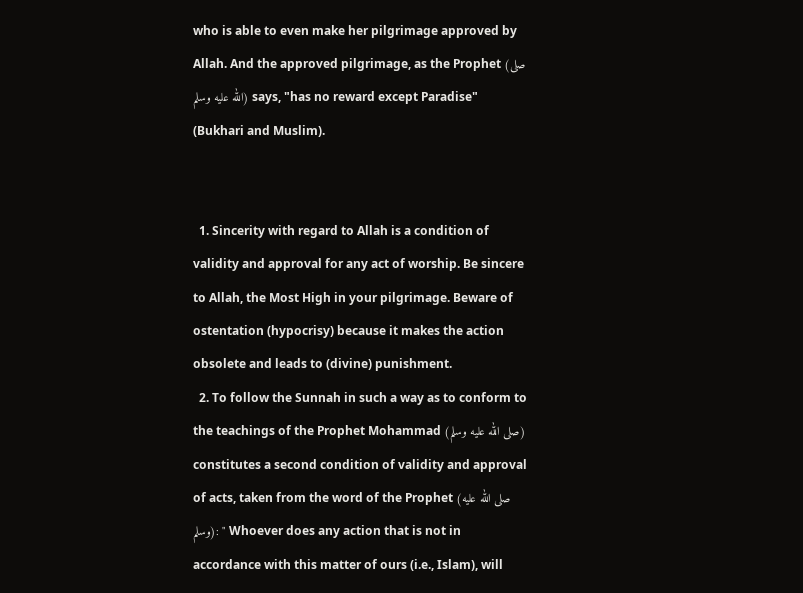who is able to even make her pilgrimage approved by Allah. And the approved pilgrimage, as the Prophet (صلى الله عليه وسلم) says, "has no reward except Paradise" (Bukhari and Muslim).


  1. Sincerity with regard to Allah is a condition of validity and approval for any act of worship. Be sincere to Allah, the Most High in your pilgrimage. Beware of ostentation (hypocrisy) because it makes the action obsolete and leads to (divine) punishment.
  2. To follow the Sunnah in such a way as to conform to the teachings of the Prophet Mohammad (صلى الله عليه وسلم) constitutes a second condition of validity and approval of acts, taken from the word of the Prophet (صلى الله عليه وسلم): " Whoever does any action that is not in accordance with this matter of ours (i.e., Islam), will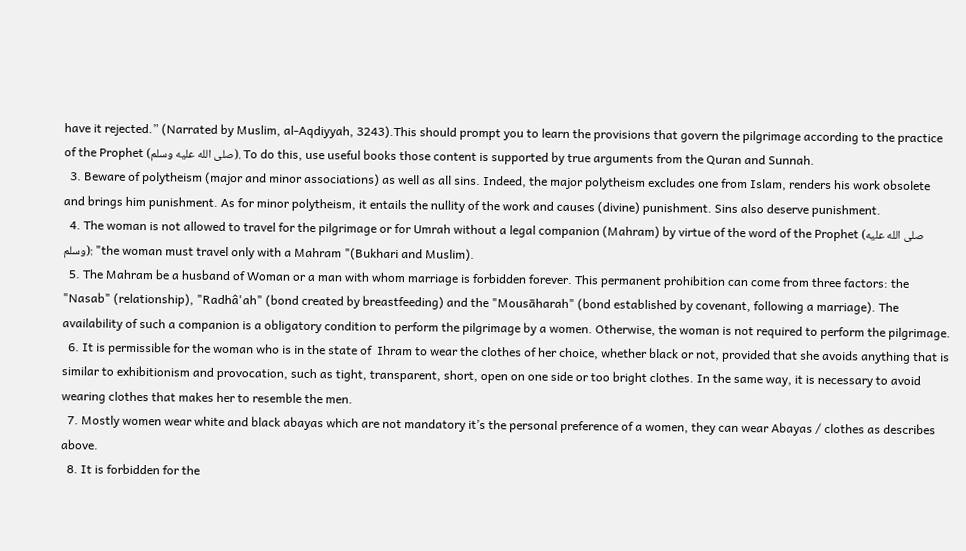have it rejected.” (Narrated by Muslim, al-Aqdiyyah, 3243).This should prompt you to learn the provisions that govern the pilgrimage according to the practice of the Prophet (صلى الله عليه وسلم). To do this, use useful books those content is supported by true arguments from the Quran and Sunnah.
  3. Beware of polytheism (major and minor associations) as well as all sins. Indeed, the major polytheism excludes one from Islam, renders his work obsolete and brings him punishment. As for minor polytheism, it entails the nullity of the work and causes (divine) punishment. Sins also deserve punishment.
  4. The woman is not allowed to travel for the pilgrimage or for Umrah without a legal companion (Mahram) by virtue of the word of the Prophet (صلى الله عليه وسلم): "the woman must travel only with a Mahram "(Bukhari and Muslim).
  5. The Mahram be a husband of Woman or a man with whom marriage is forbidden forever. This permanent prohibition can come from three factors: the "Nasab" (relationship), "Radhâ'ah" (bond created by breastfeeding) and the "Mousāharah" (bond established by covenant, following a marriage). The availability of such a companion is a obligatory condition to perform the pilgrimage by a women. Otherwise, the woman is not required to perform the pilgrimage.
  6. It is permissible for the woman who is in the state of  Ihram to wear the clothes of her choice, whether black or not, provided that she avoids anything that is similar to exhibitionism and provocation, such as tight, transparent, short, open on one side or too bright clothes. In the same way, it is necessary to avoid wearing clothes that makes her to resemble the men.
  7. Mostly women wear white and black abayas which are not mandatory it’s the personal preference of a women, they can wear Abayas / clothes as describes above.
  8. It is forbidden for the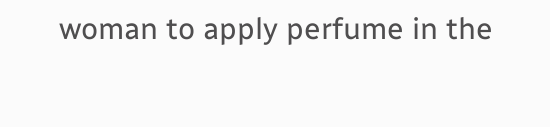woman to apply perfume in the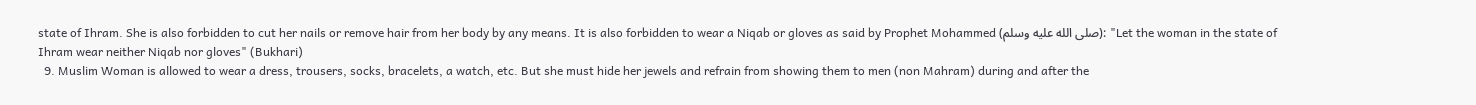state of Ihram. She is also forbidden to cut her nails or remove hair from her body by any means. It is also forbidden to wear a Niqab or gloves as said by Prophet Mohammed (صلى الله عليه وسلم): "Let the woman in the state of Ihram wear neither Niqab nor gloves" (Bukhari)
  9. Muslim Woman is allowed to wear a dress, trousers, socks, bracelets, a watch, etc. But she must hide her jewels and refrain from showing them to men (non Mahram) during and after the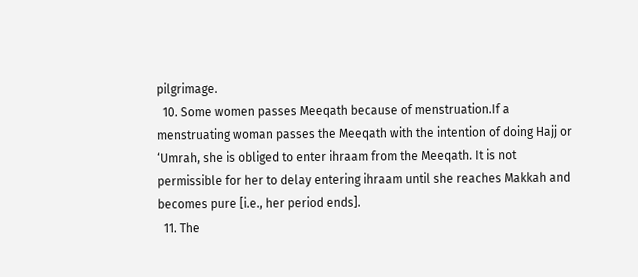pilgrimage.
  10. Some women passes Meeqath because of menstruation.If a menstruating woman passes the Meeqath with the intention of doing Hajj or ‘Umrah, she is obliged to enter ihraam from the Meeqath. It is not permissible for her to delay entering ihraam until she reaches Makkah and becomes pure [i.e., her period ends].
  11. The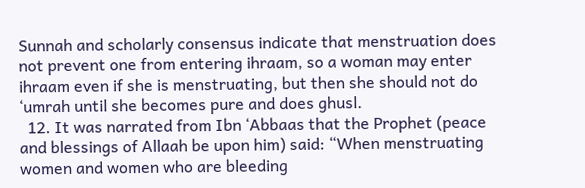Sunnah and scholarly consensus indicate that menstruation does not prevent one from entering ihraam, so a woman may enter ihraam even if she is menstruating, but then she should not do ‘umrah until she becomes pure and does ghusl.
  12. It was narrated from Ibn ‘Abbaas that the Prophet (peace and blessings of Allaah be upon him) said: “When menstruating women and women who are bleeding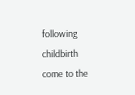following childbirth come to the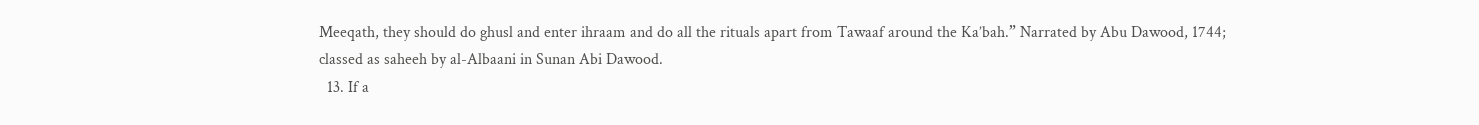Meeqath, they should do ghusl and enter ihraam and do all the rituals apart from Tawaaf around the Ka’bah.” Narrated by Abu Dawood, 1744; classed as saheeh by al-Albaani in Sunan Abi Dawood.
  13. If a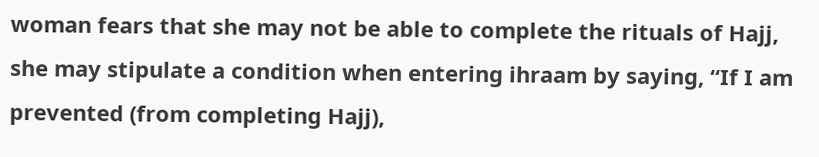woman fears that she may not be able to complete the rituals of Hajj, she may stipulate a condition when entering ihraam by saying, “If I am prevented (from completing Hajj),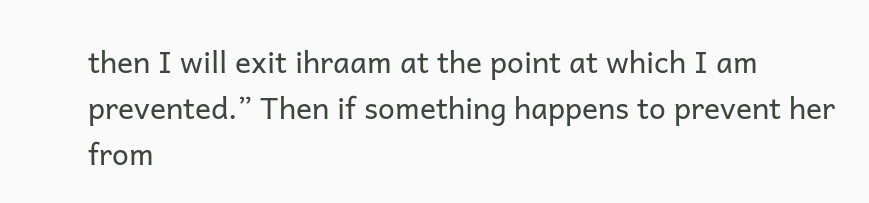then I will exit ihraam at the point at which I am prevented.” Then if something happens to prevent her from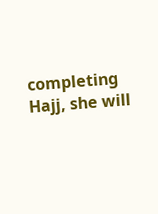completing Hajj, she will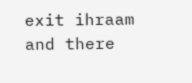exit ihraam and there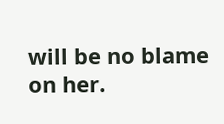will be no blame on her.